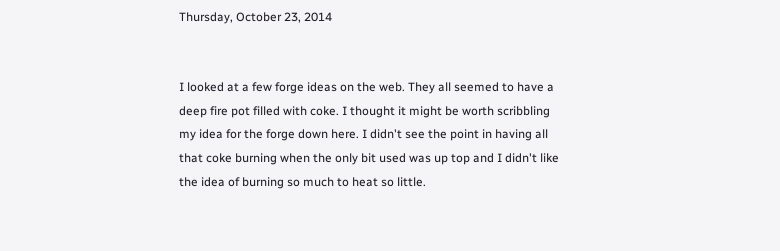Thursday, October 23, 2014


I looked at a few forge ideas on the web. They all seemed to have a deep fire pot filled with coke. I thought it might be worth scribbling my idea for the forge down here. I didn't see the point in having all that coke burning when the only bit used was up top and I didn't like the idea of burning so much to heat so little.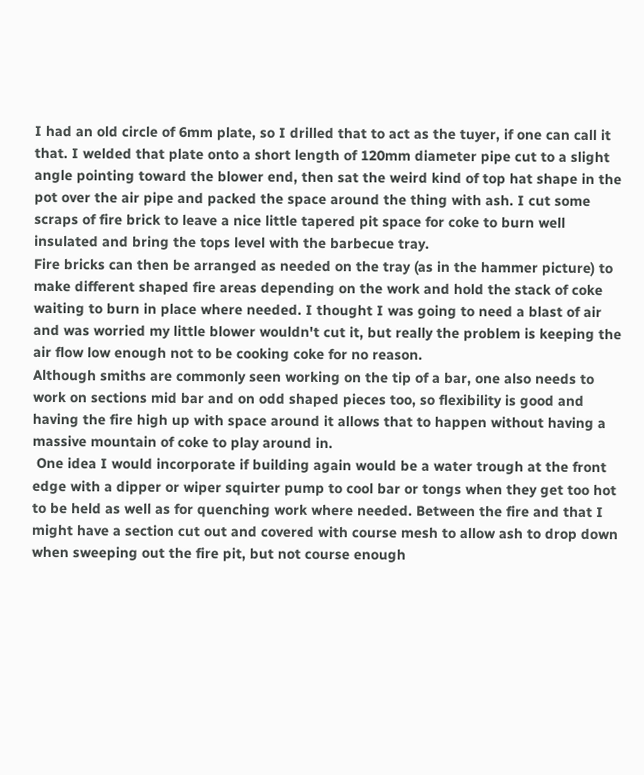I had an old circle of 6mm plate, so I drilled that to act as the tuyer, if one can call it that. I welded that plate onto a short length of 120mm diameter pipe cut to a slight angle pointing toward the blower end, then sat the weird kind of top hat shape in the pot over the air pipe and packed the space around the thing with ash. I cut some scraps of fire brick to leave a nice little tapered pit space for coke to burn well insulated and bring the tops level with the barbecue tray.
Fire bricks can then be arranged as needed on the tray (as in the hammer picture) to make different shaped fire areas depending on the work and hold the stack of coke waiting to burn in place where needed. I thought I was going to need a blast of air and was worried my little blower wouldn't cut it, but really the problem is keeping the air flow low enough not to be cooking coke for no reason.
Although smiths are commonly seen working on the tip of a bar, one also needs to work on sections mid bar and on odd shaped pieces too, so flexibility is good and having the fire high up with space around it allows that to happen without having a massive mountain of coke to play around in.
 One idea I would incorporate if building again would be a water trough at the front edge with a dipper or wiper squirter pump to cool bar or tongs when they get too hot to be held as well as for quenching work where needed. Between the fire and that I might have a section cut out and covered with course mesh to allow ash to drop down when sweeping out the fire pit, but not course enough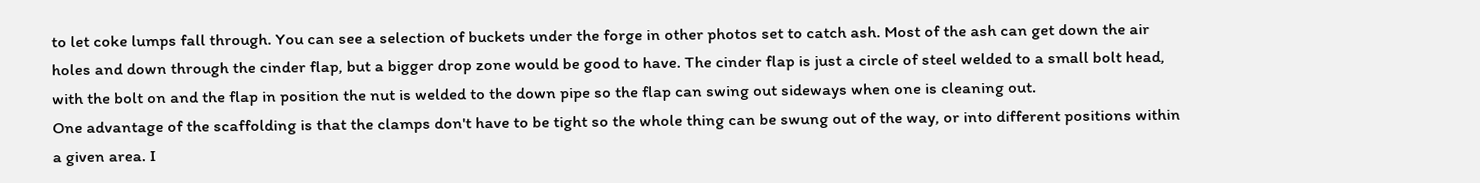to let coke lumps fall through. You can see a selection of buckets under the forge in other photos set to catch ash. Most of the ash can get down the air holes and down through the cinder flap, but a bigger drop zone would be good to have. The cinder flap is just a circle of steel welded to a small bolt head, with the bolt on and the flap in position the nut is welded to the down pipe so the flap can swing out sideways when one is cleaning out.
One advantage of the scaffolding is that the clamps don't have to be tight so the whole thing can be swung out of the way, or into different positions within a given area. I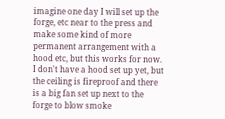imagine one day I will set up the forge, etc near to the press and make some kind of more permanent arrangement with a hood etc, but this works for now.
I don't have a hood set up yet, but the ceiling is fireproof and there is a big fan set up next to the forge to blow smoke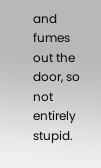and fumes out the door, so not entirely stupid.